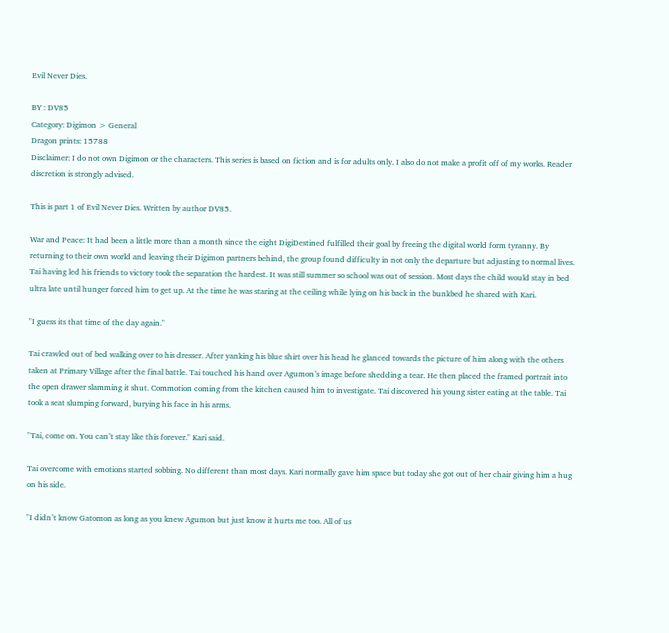Evil Never Dies.

BY : DV85
Category: Digimon > General
Dragon prints: 15788
Disclaimer: I do not own Digimon or the characters. This series is based on fiction and is for adults only. I also do not make a profit off of my works. Reader discretion is strongly advised.

This is part 1 of Evil Never Dies. Written by author DV85.

War and Peace: It had been a little more than a month since the eight DigiDestined fulfilled their goal by freeing the digital world form tyranny. By returning to their own world and leaving their Digimon partners behind, the group found difficulty in not only the departure but adjusting to normal lives. Tai having led his friends to victory took the separation the hardest. It was still summer so school was out of session. Most days the child would stay in bed ultra late until hunger forced him to get up. At the time he was staring at the ceiling while lying on his back in the bunkbed he shared with Kari.

"I guess its that time of the day again."

Tai crawled out of bed walking over to his dresser. After yanking his blue shirt over his head he glanced towards the picture of him along with the others taken at Primary Village after the final battle. Tai touched his hand over Agumon’s image before shedding a tear. He then placed the framed portrait into the open drawer slamming it shut. Commotion coming from the kitchen caused him to investigate. Tai discovered his young sister eating at the table. Tai took a seat slumping forward, burying his face in his arms.

"Tai, come on. You can’t stay like this forever." Kari said.

Tai overcome with emotions started sobbing. No different than most days. Kari normally gave him space but today she got out of her chair giving him a hug on his side.

"I didn’t know Gatomon as long as you knew Agumon but just know it hurts me too. All of us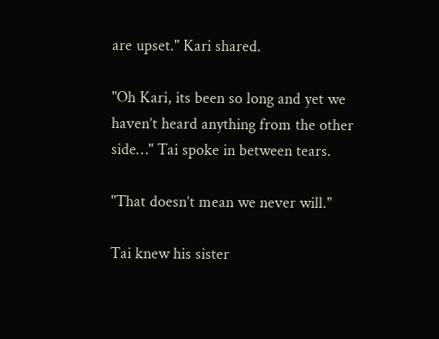are upset." Kari shared.

"Oh Kari, its been so long and yet we haven’t heard anything from the other side…" Tai spoke in between tears.

"That doesn’t mean we never will."

Tai knew his sister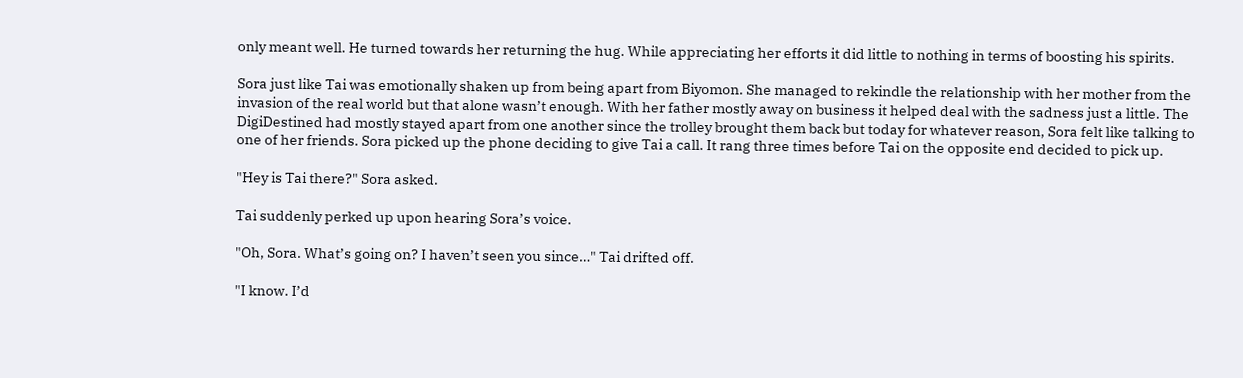only meant well. He turned towards her returning the hug. While appreciating her efforts it did little to nothing in terms of boosting his spirits.

Sora just like Tai was emotionally shaken up from being apart from Biyomon. She managed to rekindle the relationship with her mother from the invasion of the real world but that alone wasn’t enough. With her father mostly away on business it helped deal with the sadness just a little. The DigiDestined had mostly stayed apart from one another since the trolley brought them back but today for whatever reason, Sora felt like talking to one of her friends. Sora picked up the phone deciding to give Tai a call. It rang three times before Tai on the opposite end decided to pick up.

"Hey is Tai there?" Sora asked.

Tai suddenly perked up upon hearing Sora’s voice.

"Oh, Sora. What’s going on? I haven’t seen you since…" Tai drifted off.

"I know. I’d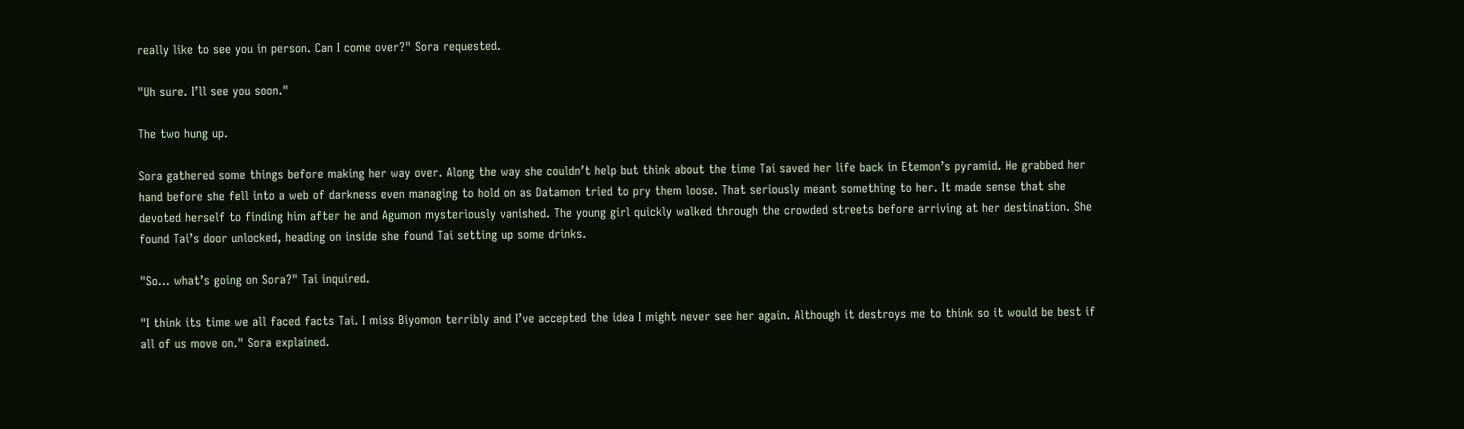really like to see you in person. Can I come over?" Sora requested.

"Uh sure. I’ll see you soon."

The two hung up.

Sora gathered some things before making her way over. Along the way she couldn’t help but think about the time Tai saved her life back in Etemon’s pyramid. He grabbed her hand before she fell into a web of darkness even managing to hold on as Datamon tried to pry them loose. That seriously meant something to her. It made sense that she devoted herself to finding him after he and Agumon mysteriously vanished. The young girl quickly walked through the crowded streets before arriving at her destination. She found Tai’s door unlocked, heading on inside she found Tai setting up some drinks.

"So… what’s going on Sora?" Tai inquired.

"I think its time we all faced facts Tai. I miss Biyomon terribly and I’ve accepted the idea I might never see her again. Although it destroys me to think so it would be best if all of us move on." Sora explained.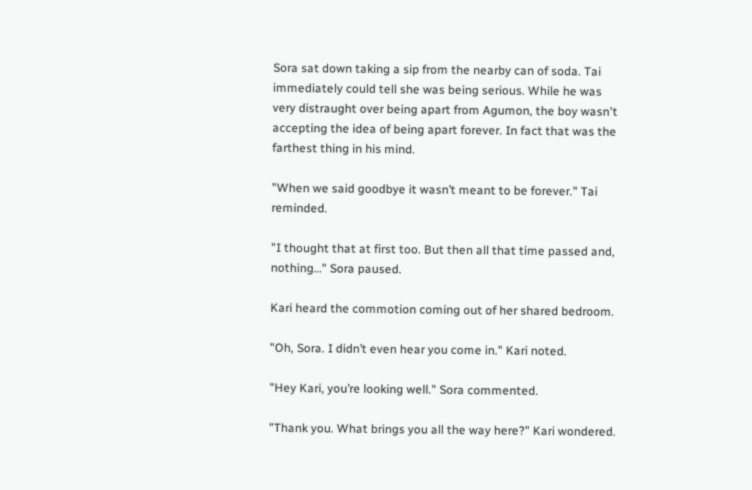Sora sat down taking a sip from the nearby can of soda. Tai immediately could tell she was being serious. While he was very distraught over being apart from Agumon, the boy wasn't accepting the idea of being apart forever. In fact that was the farthest thing in his mind.

"When we said goodbye it wasn’t meant to be forever." Tai reminded.

"I thought that at first too. But then all that time passed and, nothing…" Sora paused.

Kari heard the commotion coming out of her shared bedroom.

"Oh, Sora. I didn’t even hear you come in." Kari noted.

"Hey Kari, you’re looking well." Sora commented.

"Thank you. What brings you all the way here?" Kari wondered.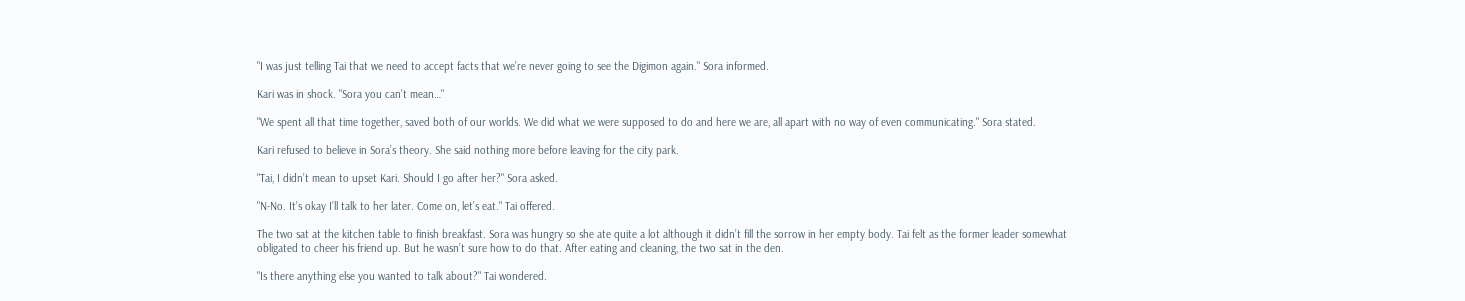"I was just telling Tai that we need to accept facts that we’re never going to see the Digimon again." Sora informed.

Kari was in shock. "Sora you can’t mean…"

"We spent all that time together, saved both of our worlds. We did what we were supposed to do and here we are, all apart with no way of even communicating." Sora stated.

Kari refused to believe in Sora’s theory. She said nothing more before leaving for the city park.

"Tai, I didn’t mean to upset Kari. Should I go after her?" Sora asked.

"N-No. It’s okay I’ll talk to her later. Come on, let’s eat." Tai offered.

The two sat at the kitchen table to finish breakfast. Sora was hungry so she ate quite a lot although it didn’t fill the sorrow in her empty body. Tai felt as the former leader somewhat obligated to cheer his friend up. But he wasn’t sure how to do that. After eating and cleaning, the two sat in the den.

"Is there anything else you wanted to talk about?" Tai wondered.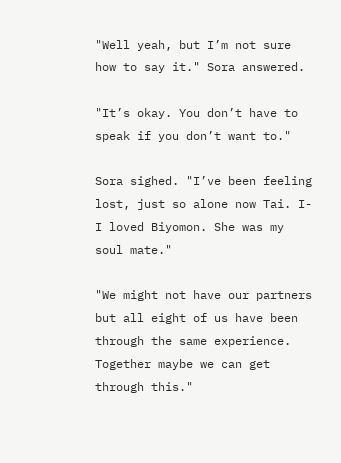"Well yeah, but I’m not sure how to say it." Sora answered.

"It’s okay. You don’t have to speak if you don’t want to."

Sora sighed. "I’ve been feeling lost, just so alone now Tai. I-I loved Biyomon. She was my soul mate."

"We might not have our partners but all eight of us have been through the same experience. Together maybe we can get through this."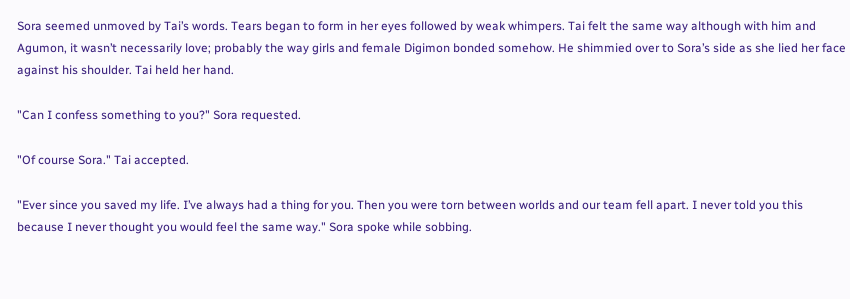Sora seemed unmoved by Tai’s words. Tears began to form in her eyes followed by weak whimpers. Tai felt the same way although with him and Agumon, it wasn’t necessarily love; probably the way girls and female Digimon bonded somehow. He shimmied over to Sora’s side as she lied her face against his shoulder. Tai held her hand.

"Can I confess something to you?" Sora requested.

"Of course Sora." Tai accepted.

"Ever since you saved my life. I’ve always had a thing for you. Then you were torn between worlds and our team fell apart. I never told you this because I never thought you would feel the same way." Sora spoke while sobbing.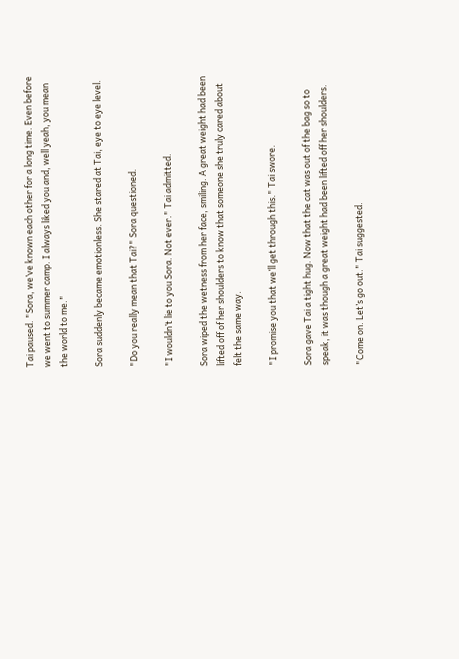Tai paused. "Sora, we’ve known each other for a long time. Even before we went to summer camp. I always liked you and, well yeah, you mean the world to me."

Sora suddenly became emotionless. She stared at Tai, eye to eye level.

"Do you really mean that Tai?" Sora questioned.

"I wouldn’t lie to you Sora. Not ever." Tai admitted.

Sora wiped the wetness from her face, smiling. A great weight had been lifted off of her shoulders to know that someone she truly cared about felt the same way.

"I promise you that we’ll get through this." Tai swore.

Sora gave Tai a tight hug. Now that the cat was out of the bag so to speak, it was though a great weight had been lifted off her shoulders.

"Come on. Let’s go out." Tai suggested.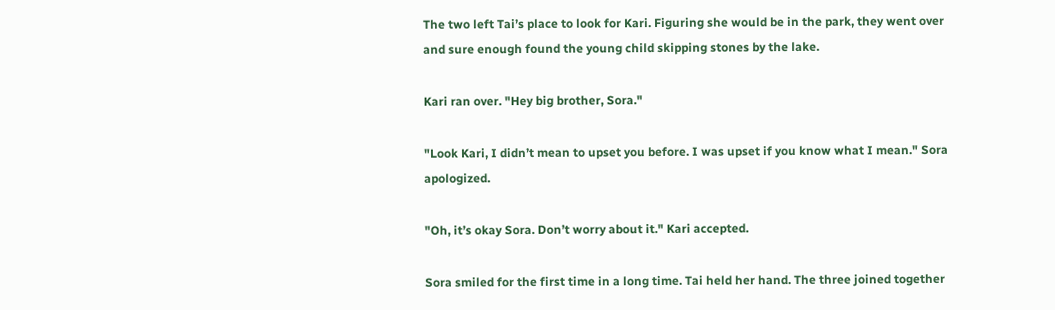The two left Tai’s place to look for Kari. Figuring she would be in the park, they went over and sure enough found the young child skipping stones by the lake.

Kari ran over. "Hey big brother, Sora."

"Look Kari, I didn’t mean to upset you before. I was upset if you know what I mean." Sora apologized.

"Oh, it’s okay Sora. Don’t worry about it." Kari accepted.

Sora smiled for the first time in a long time. Tai held her hand. The three joined together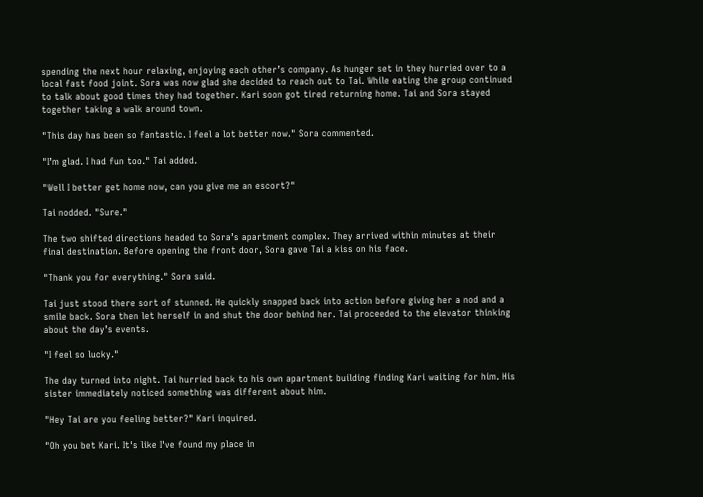spending the next hour relaxing, enjoying each other’s company. As hunger set in they hurried over to a local fast food joint. Sora was now glad she decided to reach out to Tai. While eating the group continued to talk about good times they had together. Kari soon got tired returning home. Tai and Sora stayed together taking a walk around town.

"This day has been so fantastic. I feel a lot better now." Sora commented.

"I’m glad. I had fun too." Tai added.

"Well I better get home now, can you give me an escort?"

Tai nodded. "Sure."

The two shifted directions headed to Sora’s apartment complex. They arrived within minutes at their final destination. Before opening the front door, Sora gave Tai a kiss on his face.

"Thank you for everything." Sora said.

Tai just stood there sort of stunned. He quickly snapped back into action before giving her a nod and a smile back. Sora then let herself in and shut the door behind her. Tai proceeded to the elevator thinking about the day’s events.

"I feel so lucky."

The day turned into night. Tai hurried back to his own apartment building finding Kari waiting for him. His sister immediately noticed something was different about him.

"Hey Tai are you feeling better?" Kari inquired.

"Oh you bet Kari. It's like I've found my place in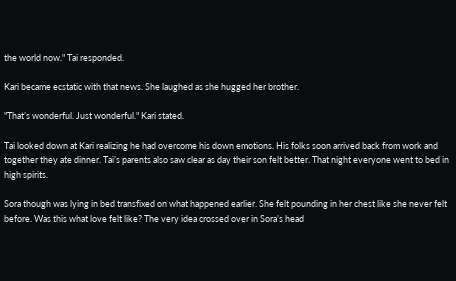the world now." Tai responded.

Kari became ecstatic with that news. She laughed as she hugged her brother.

"That’s wonderful. Just wonderful." Kari stated.

Tai looked down at Kari realizing he had overcome his down emotions. His folks soon arrived back from work and together they ate dinner. Tai’s parents also saw clear as day their son felt better. That night everyone went to bed in high spirits.

Sora though was lying in bed transfixed on what happened earlier. She felt pounding in her chest like she never felt before. Was this what love felt like? The very idea crossed over in Sora’s head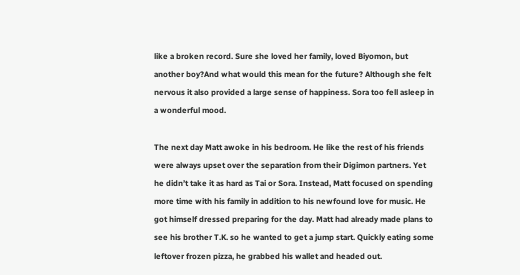like a broken record. Sure she loved her family, loved Biyomon, but another boy?And what would this mean for the future? Although she felt nervous it also provided a large sense of happiness. Sora too fell asleep in a wonderful mood.

The next day Matt awoke in his bedroom. He like the rest of his friends were always upset over the separation from their Digimon partners. Yet he didn’t take it as hard as Tai or Sora. Instead, Matt focused on spending more time with his family in addition to his newfound love for music. He got himself dressed preparing for the day. Matt had already made plans to see his brother T.K. so he wanted to get a jump start. Quickly eating some leftover frozen pizza, he grabbed his wallet and headed out.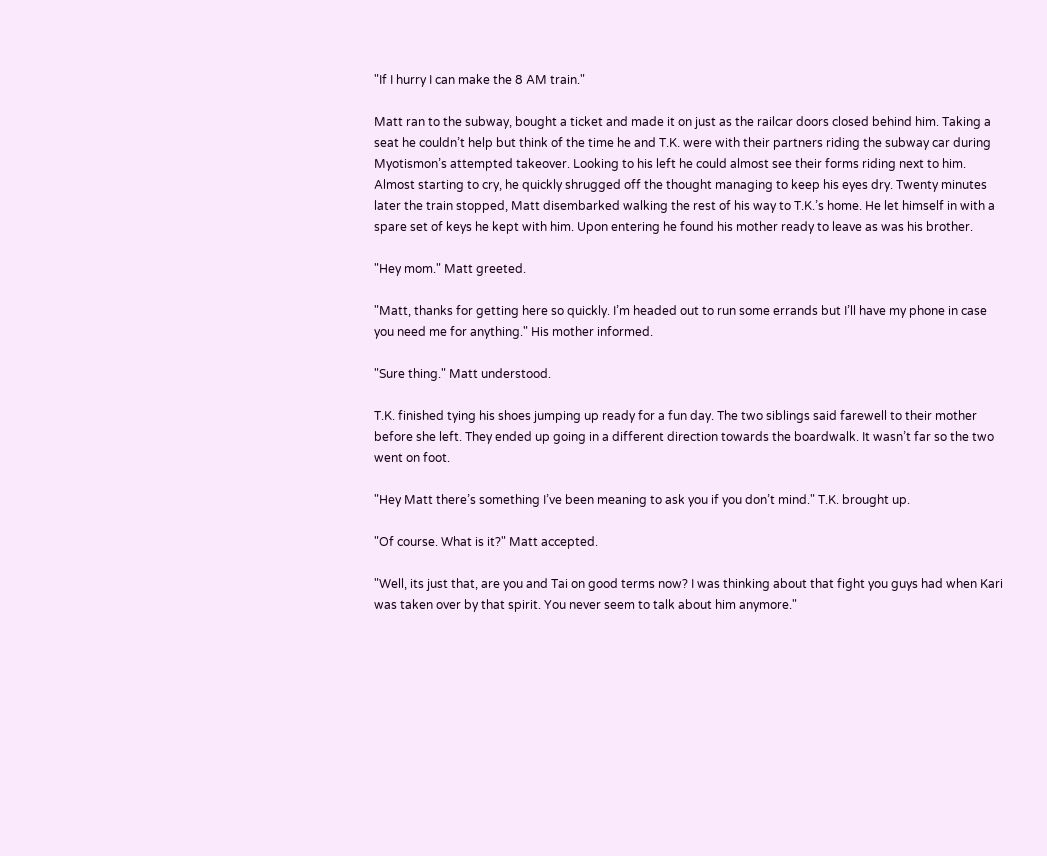"If I hurry I can make the 8 AM train."

Matt ran to the subway, bought a ticket and made it on just as the railcar doors closed behind him. Taking a seat he couldn’t help but think of the time he and T.K. were with their partners riding the subway car during Myotismon’s attempted takeover. Looking to his left he could almost see their forms riding next to him. Almost starting to cry, he quickly shrugged off the thought managing to keep his eyes dry. Twenty minutes later the train stopped, Matt disembarked walking the rest of his way to T.K.’s home. He let himself in with a spare set of keys he kept with him. Upon entering he found his mother ready to leave as was his brother.

"Hey mom." Matt greeted.

"Matt, thanks for getting here so quickly. I’m headed out to run some errands but I’ll have my phone in case you need me for anything." His mother informed.

"Sure thing." Matt understood.

T.K. finished tying his shoes jumping up ready for a fun day. The two siblings said farewell to their mother before she left. They ended up going in a different direction towards the boardwalk. It wasn’t far so the two went on foot.

"Hey Matt there’s something I’ve been meaning to ask you if you don’t mind." T.K. brought up.

"Of course. What is it?" Matt accepted.

"Well, its just that, are you and Tai on good terms now? I was thinking about that fight you guys had when Kari was taken over by that spirit. You never seem to talk about him anymore."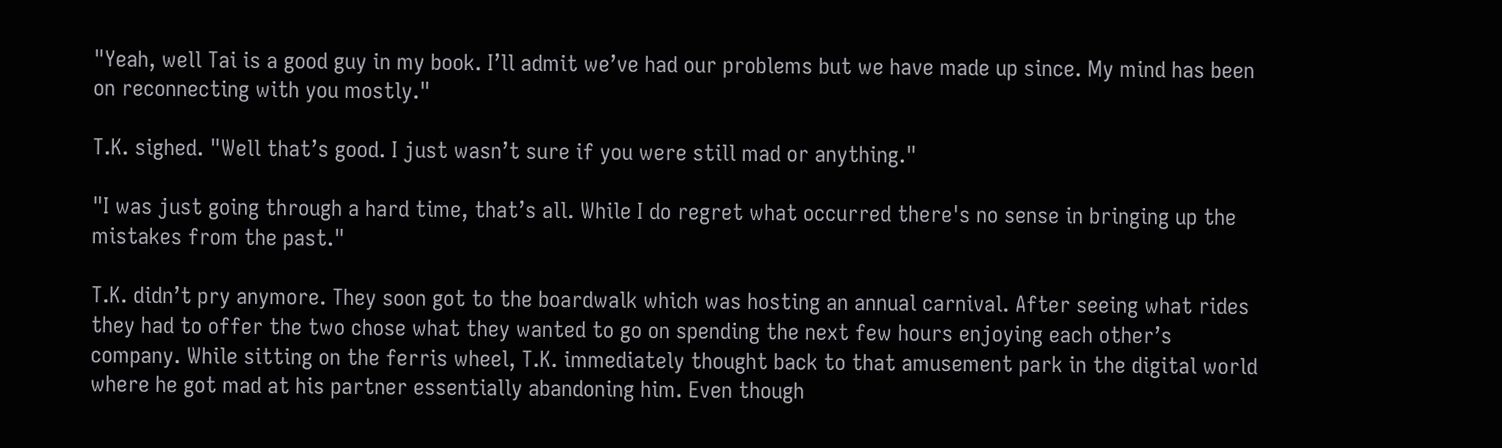"Yeah, well Tai is a good guy in my book. I’ll admit we’ve had our problems but we have made up since. My mind has been on reconnecting with you mostly."

T.K. sighed. "Well that’s good. I just wasn’t sure if you were still mad or anything."

"I was just going through a hard time, that’s all. While I do regret what occurred there's no sense in bringing up the mistakes from the past."

T.K. didn’t pry anymore. They soon got to the boardwalk which was hosting an annual carnival. After seeing what rides they had to offer the two chose what they wanted to go on spending the next few hours enjoying each other’s company. While sitting on the ferris wheel, T.K. immediately thought back to that amusement park in the digital world where he got mad at his partner essentially abandoning him. Even though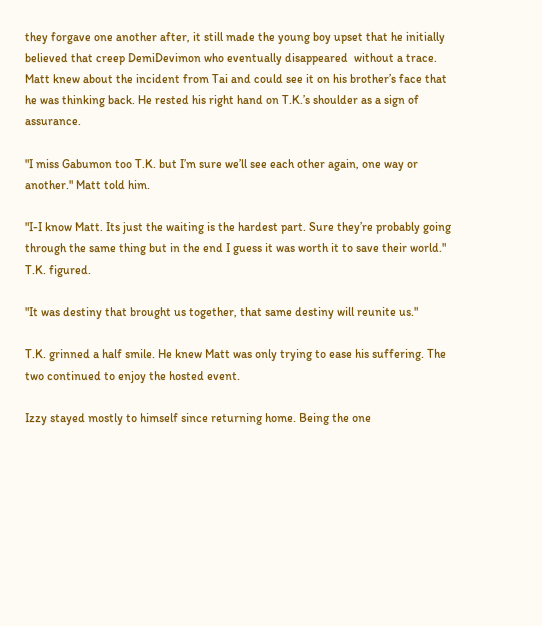they forgave one another after, it still made the young boy upset that he initially believed that creep DemiDevimon who eventually disappeared  without a trace. Matt knew about the incident from Tai and could see it on his brother’s face that he was thinking back. He rested his right hand on T.K.’s shoulder as a sign of assurance.

"I miss Gabumon too T.K. but I’m sure we’ll see each other again, one way or another." Matt told him.

"I-I know Matt. Its just the waiting is the hardest part. Sure they’re probably going through the same thing but in the end I guess it was worth it to save their world." T.K. figured.

"It was destiny that brought us together, that same destiny will reunite us."

T.K. grinned a half smile. He knew Matt was only trying to ease his suffering. The two continued to enjoy the hosted event.

Izzy stayed mostly to himself since returning home. Being the one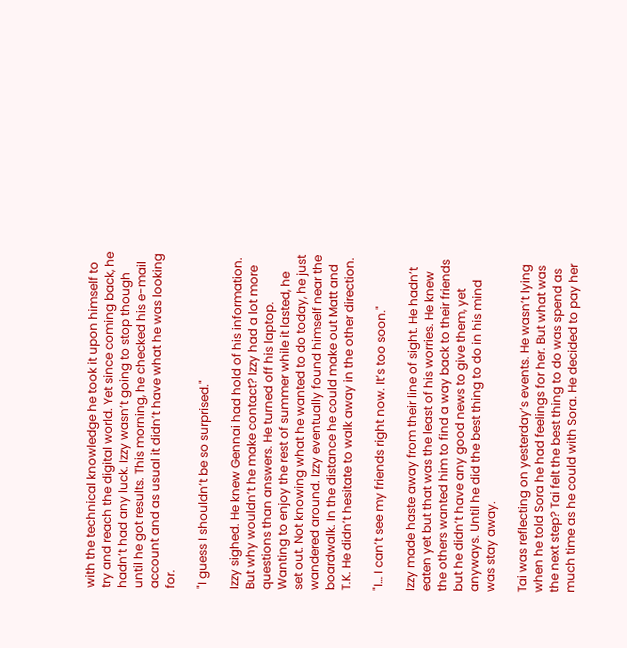with the technical knowledge he took it upon himself to try and reach the digital world. Yet since coming back, he hadn’t had any luck. Izzy wasn’t going to stop though until he got results. This morning, he checked his e-mail account and as usual it didn’t have what he was looking for.

"I guess I shouldn’t be so surprised."

Izzy sighed. He knew Gennai had hold of his information. But why wouldn’t he make contact? Izzy had a lot more questions than answers. He turned off his laptop. Wanting to enjoy the rest of summer while it lasted, he set out. Not knowing what he wanted to do today, he just wandered around. Izzy eventually found himself near the boardwalk. In the distance he could make out Matt and T.K. He didn’t hesitate to walk away in the other direction.

"I… I can’t see my friends right now. It’s too soon."

Izzy made haste away from their line of sight. He hadn’t eaten yet but that was the least of his worries. He knew the others wanted him to find a way back to their friends but he didn’t have any good news to give them, yet anyways. Until he did the best thing to do in his mind was stay away.

Tai was reflecting on yesterday’s events. He wasn’t lying when he told Sora he had feelings for her. But what was the next step? Tai felt the best thing to do was spend as much time as he could with Sora. He decided to pay her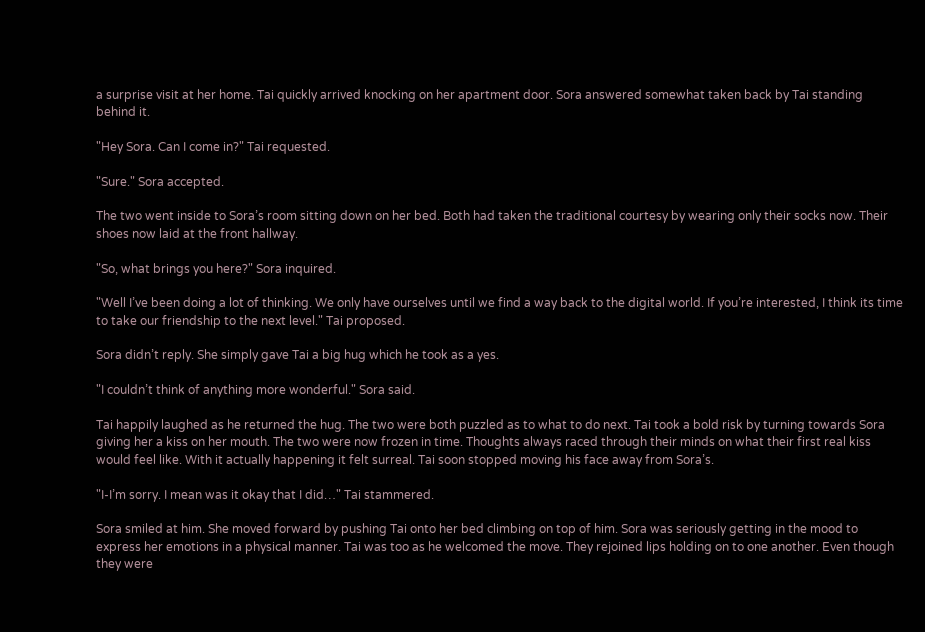a surprise visit at her home. Tai quickly arrived knocking on her apartment door. Sora answered somewhat taken back by Tai standing behind it.

"Hey Sora. Can I come in?" Tai requested.

"Sure." Sora accepted.

The two went inside to Sora’s room sitting down on her bed. Both had taken the traditional courtesy by wearing only their socks now. Their shoes now laid at the front hallway.

"So, what brings you here?" Sora inquired.

"Well I’ve been doing a lot of thinking. We only have ourselves until we find a way back to the digital world. If you’re interested, I think its time to take our friendship to the next level." Tai proposed.

Sora didn’t reply. She simply gave Tai a big hug which he took as a yes.

"I couldn’t think of anything more wonderful." Sora said.

Tai happily laughed as he returned the hug. The two were both puzzled as to what to do next. Tai took a bold risk by turning towards Sora giving her a kiss on her mouth. The two were now frozen in time. Thoughts always raced through their minds on what their first real kiss would feel like. With it actually happening it felt surreal. Tai soon stopped moving his face away from Sora’s.

"I-I’m sorry. I mean was it okay that I did…" Tai stammered.

Sora smiled at him. She moved forward by pushing Tai onto her bed climbing on top of him. Sora was seriously getting in the mood to express her emotions in a physical manner. Tai was too as he welcomed the move. They rejoined lips holding on to one another. Even though they were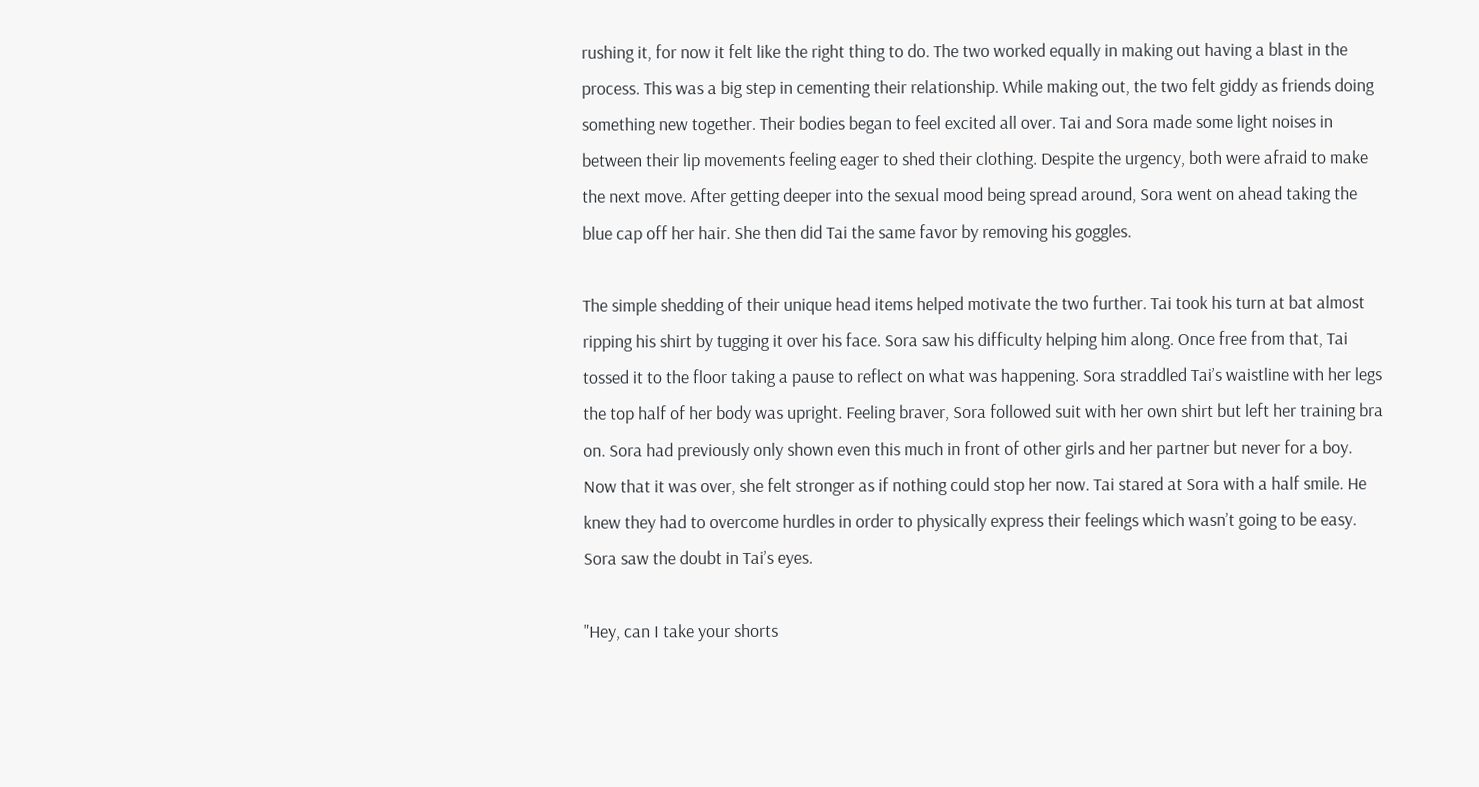rushing it, for now it felt like the right thing to do. The two worked equally in making out having a blast in the process. This was a big step in cementing their relationship. While making out, the two felt giddy as friends doing something new together. Their bodies began to feel excited all over. Tai and Sora made some light noises in between their lip movements feeling eager to shed their clothing. Despite the urgency, both were afraid to make the next move. After getting deeper into the sexual mood being spread around, Sora went on ahead taking the blue cap off her hair. She then did Tai the same favor by removing his goggles.

The simple shedding of their unique head items helped motivate the two further. Tai took his turn at bat almost ripping his shirt by tugging it over his face. Sora saw his difficulty helping him along. Once free from that, Tai tossed it to the floor taking a pause to reflect on what was happening. Sora straddled Tai’s waistline with her legs the top half of her body was upright. Feeling braver, Sora followed suit with her own shirt but left her training bra on. Sora had previously only shown even this much in front of other girls and her partner but never for a boy. Now that it was over, she felt stronger as if nothing could stop her now. Tai stared at Sora with a half smile. He knew they had to overcome hurdles in order to physically express their feelings which wasn’t going to be easy. Sora saw the doubt in Tai’s eyes.

"Hey, can I take your shorts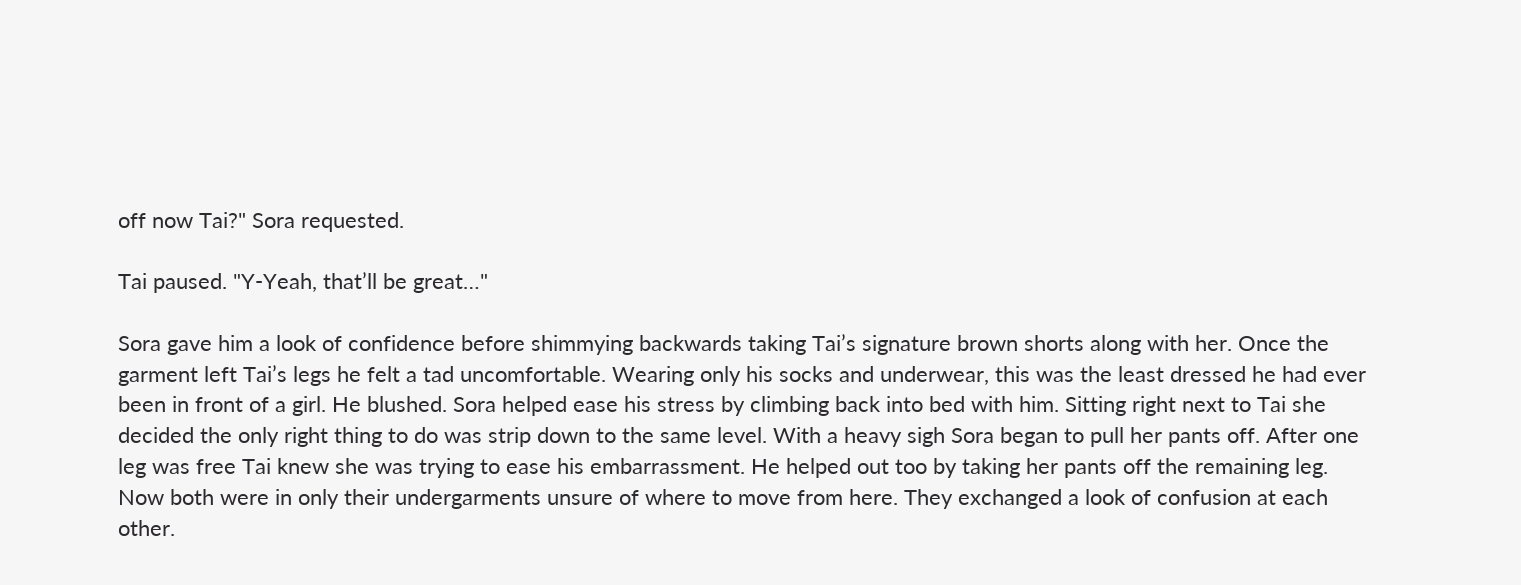off now Tai?" Sora requested.

Tai paused. "Y-Yeah, that’ll be great…"

Sora gave him a look of confidence before shimmying backwards taking Tai’s signature brown shorts along with her. Once the garment left Tai’s legs he felt a tad uncomfortable. Wearing only his socks and underwear, this was the least dressed he had ever been in front of a girl. He blushed. Sora helped ease his stress by climbing back into bed with him. Sitting right next to Tai she decided the only right thing to do was strip down to the same level. With a heavy sigh Sora began to pull her pants off. After one leg was free Tai knew she was trying to ease his embarrassment. He helped out too by taking her pants off the remaining leg. Now both were in only their undergarments unsure of where to move from here. They exchanged a look of confusion at each other.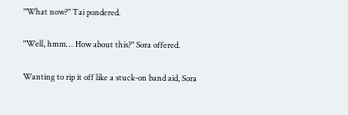"What now?" Tai pondered.

"Well, hmm… How about this?" Sora offered.

Wanting to rip it off like a stuck-on band aid, Sora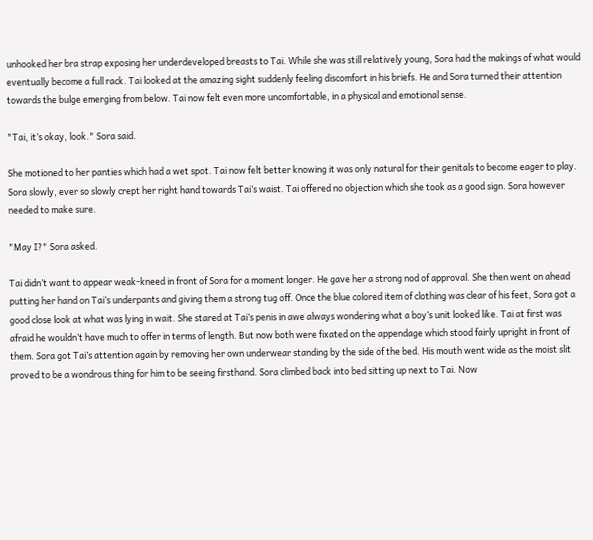unhooked her bra strap exposing her underdeveloped breasts to Tai. While she was still relatively young, Sora had the makings of what would eventually become a full rack. Tai looked at the amazing sight suddenly feeling discomfort in his briefs. He and Sora turned their attention towards the bulge emerging from below. Tai now felt even more uncomfortable, in a physical and emotional sense.

"Tai, it’s okay, look." Sora said.

She motioned to her panties which had a wet spot. Tai now felt better knowing it was only natural for their genitals to become eager to play. Sora slowly, ever so slowly crept her right hand towards Tai’s waist. Tai offered no objection which she took as a good sign. Sora however needed to make sure.

"May I?" Sora asked.

Tai didn’t want to appear weak-kneed in front of Sora for a moment longer. He gave her a strong nod of approval. She then went on ahead putting her hand on Tai’s underpants and giving them a strong tug off. Once the blue colored item of clothing was clear of his feet, Sora got a good close look at what was lying in wait. She stared at Tai’s penis in awe always wondering what a boy’s unit looked like. Tai at first was afraid he wouldn’t have much to offer in terms of length. But now both were fixated on the appendage which stood fairly upright in front of them. Sora got Tai’s attention again by removing her own underwear standing by the side of the bed. His mouth went wide as the moist slit proved to be a wondrous thing for him to be seeing firsthand. Sora climbed back into bed sitting up next to Tai. Now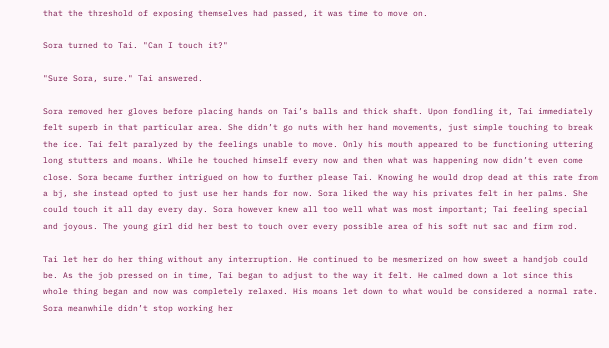that the threshold of exposing themselves had passed, it was time to move on.

Sora turned to Tai. "Can I touch it?"

"Sure Sora, sure." Tai answered.

Sora removed her gloves before placing hands on Tai’s balls and thick shaft. Upon fondling it, Tai immediately felt superb in that particular area. She didn’t go nuts with her hand movements, just simple touching to break the ice. Tai felt paralyzed by the feelings unable to move. Only his mouth appeared to be functioning uttering long stutters and moans. While he touched himself every now and then what was happening now didn’t even come close. Sora became further intrigued on how to further please Tai. Knowing he would drop dead at this rate from a bj, she instead opted to just use her hands for now. Sora liked the way his privates felt in her palms. She could touch it all day every day. Sora however knew all too well what was most important; Tai feeling special and joyous. The young girl did her best to touch over every possible area of his soft nut sac and firm rod.

Tai let her do her thing without any interruption. He continued to be mesmerized on how sweet a handjob could be. As the job pressed on in time, Tai began to adjust to the way it felt. He calmed down a lot since this whole thing began and now was completely relaxed. His moans let down to what would be considered a normal rate. Sora meanwhile didn’t stop working her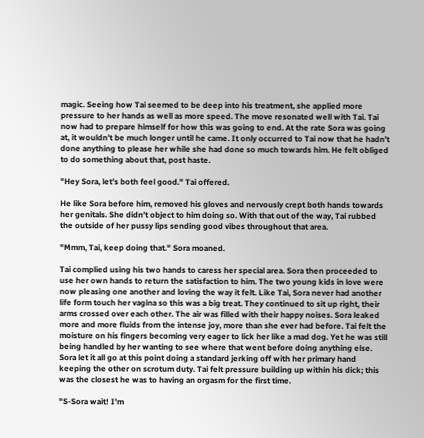magic. Seeing how Tai seemed to be deep into his treatment, she applied more pressure to her hands as well as more speed. The move resonated well with Tai. Tai now had to prepare himself for how this was going to end. At the rate Sora was going at, it wouldn’t be much longer until he came. It only occurred to Tai now that he hadn’t done anything to please her while she had done so much towards him. He felt obliged to do something about that, post haste.

"Hey Sora, let’s both feel good." Tai offered.

He like Sora before him, removed his gloves and nervously crept both hands towards her genitals. She didn’t object to him doing so. With that out of the way, Tai rubbed the outside of her pussy lips sending good vibes throughout that area.

"Mmm, Tai, keep doing that." Sora moaned.

Tai complied using his two hands to caress her special area. Sora then proceeded to use her own hands to return the satisfaction to him. The two young kids in love were now pleasing one another and loving the way it felt. Like Tai, Sora never had another life form touch her vagina so this was a big treat. They continued to sit up right, their arms crossed over each other. The air was filled with their happy noises. Sora leaked more and more fluids from the intense joy, more than she ever had before. Tai felt the moisture on his fingers becoming very eager to lick her like a mad dog. Yet he was still being handled by her wanting to see where that went before doing anything else. Sora let it all go at this point doing a standard jerking off with her primary hand keeping the other on scrotum duty. Tai felt pressure building up within his dick; this was the closest he was to having an orgasm for the first time.

"S-Sora wait! I’m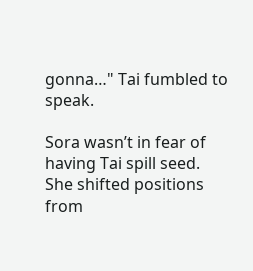gonna…" Tai fumbled to speak.

Sora wasn’t in fear of having Tai spill seed. She shifted positions from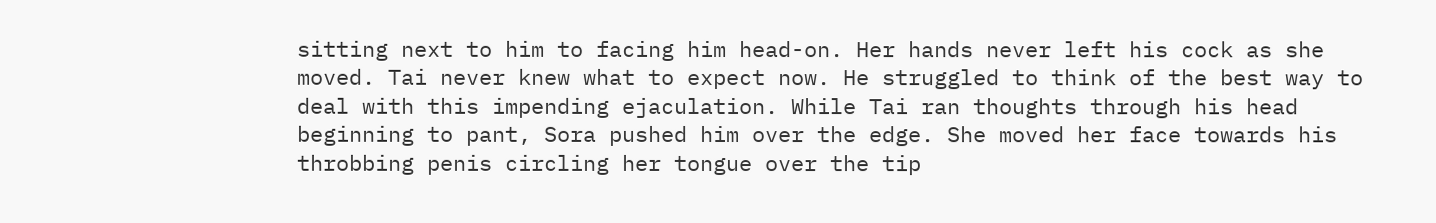sitting next to him to facing him head-on. Her hands never left his cock as she moved. Tai never knew what to expect now. He struggled to think of the best way to deal with this impending ejaculation. While Tai ran thoughts through his head beginning to pant, Sora pushed him over the edge. She moved her face towards his throbbing penis circling her tongue over the tip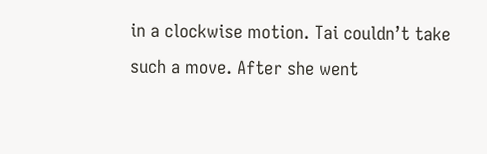in a clockwise motion. Tai couldn’t take such a move. After she went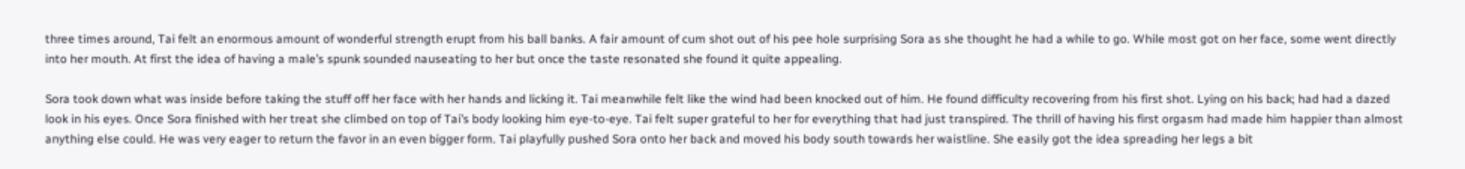three times around, Tai felt an enormous amount of wonderful strength erupt from his ball banks. A fair amount of cum shot out of his pee hole surprising Sora as she thought he had a while to go. While most got on her face, some went directly into her mouth. At first the idea of having a male’s spunk sounded nauseating to her but once the taste resonated she found it quite appealing.

Sora took down what was inside before taking the stuff off her face with her hands and licking it. Tai meanwhile felt like the wind had been knocked out of him. He found difficulty recovering from his first shot. Lying on his back; had had a dazed look in his eyes. Once Sora finished with her treat she climbed on top of Tai’s body looking him eye-to-eye. Tai felt super grateful to her for everything that had just transpired. The thrill of having his first orgasm had made him happier than almost anything else could. He was very eager to return the favor in an even bigger form. Tai playfully pushed Sora onto her back and moved his body south towards her waistline. She easily got the idea spreading her legs a bit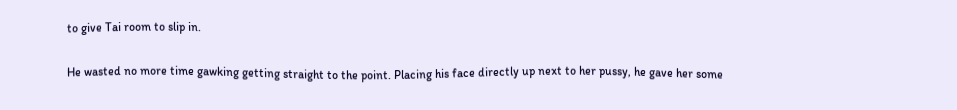to give Tai room to slip in.

He wasted no more time gawking getting straight to the point. Placing his face directly up next to her pussy, he gave her some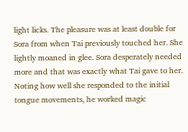light licks. The pleasure was at least double for Sora from when Tai previously touched her. She lightly moaned in glee. Sora desperately needed more and that was exactly what Tai gave to her. Noting how well she responded to the initial tongue movements, he worked magic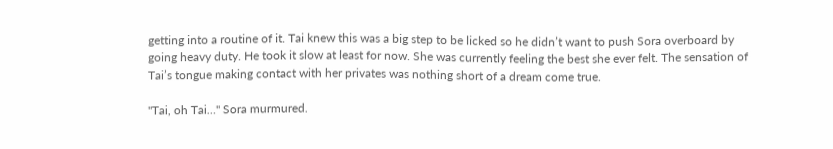getting into a routine of it. Tai knew this was a big step to be licked so he didn’t want to push Sora overboard by going heavy duty. He took it slow at least for now. She was currently feeling the best she ever felt. The sensation of Tai’s tongue making contact with her privates was nothing short of a dream come true.

"Tai, oh Tai…" Sora murmured.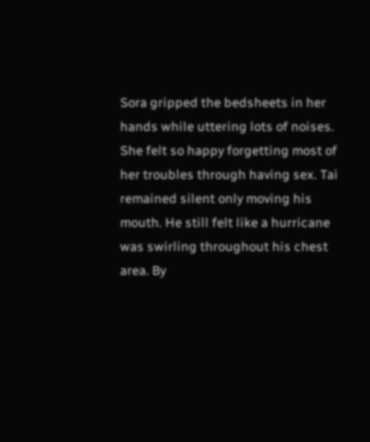Sora gripped the bedsheets in her hands while uttering lots of noises. She felt so happy forgetting most of her troubles through having sex. Tai remained silent only moving his mouth. He still felt like a hurricane was swirling throughout his chest area. By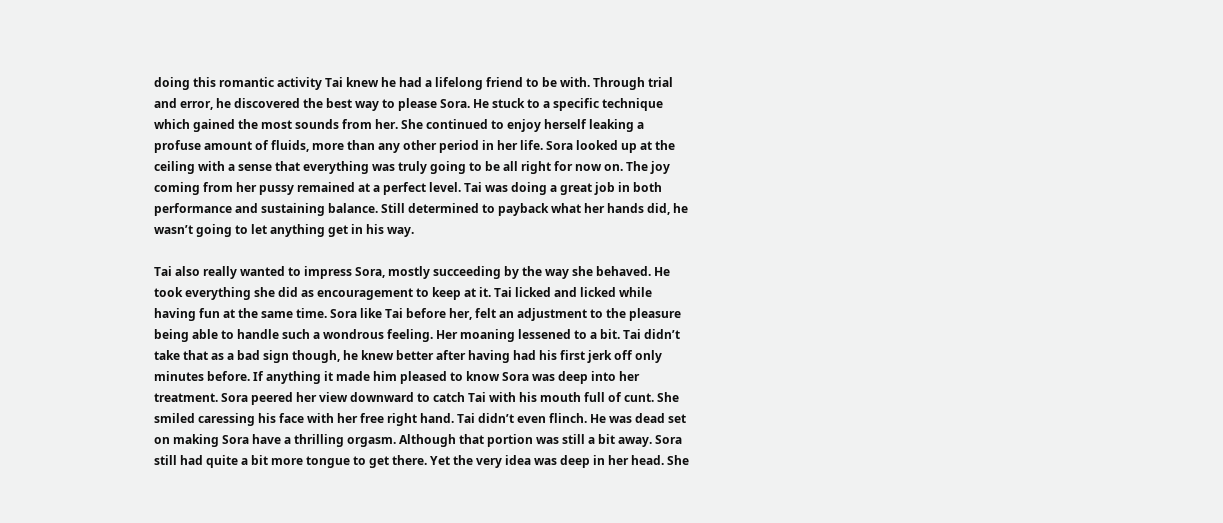doing this romantic activity Tai knew he had a lifelong friend to be with. Through trial and error, he discovered the best way to please Sora. He stuck to a specific technique which gained the most sounds from her. She continued to enjoy herself leaking a profuse amount of fluids, more than any other period in her life. Sora looked up at the ceiling with a sense that everything was truly going to be all right for now on. The joy coming from her pussy remained at a perfect level. Tai was doing a great job in both performance and sustaining balance. Still determined to payback what her hands did, he wasn’t going to let anything get in his way.

Tai also really wanted to impress Sora, mostly succeeding by the way she behaved. He took everything she did as encouragement to keep at it. Tai licked and licked while having fun at the same time. Sora like Tai before her, felt an adjustment to the pleasure being able to handle such a wondrous feeling. Her moaning lessened to a bit. Tai didn’t take that as a bad sign though, he knew better after having had his first jerk off only minutes before. If anything it made him pleased to know Sora was deep into her treatment. Sora peered her view downward to catch Tai with his mouth full of cunt. She smiled caressing his face with her free right hand. Tai didn’t even flinch. He was dead set on making Sora have a thrilling orgasm. Although that portion was still a bit away. Sora still had quite a bit more tongue to get there. Yet the very idea was deep in her head. She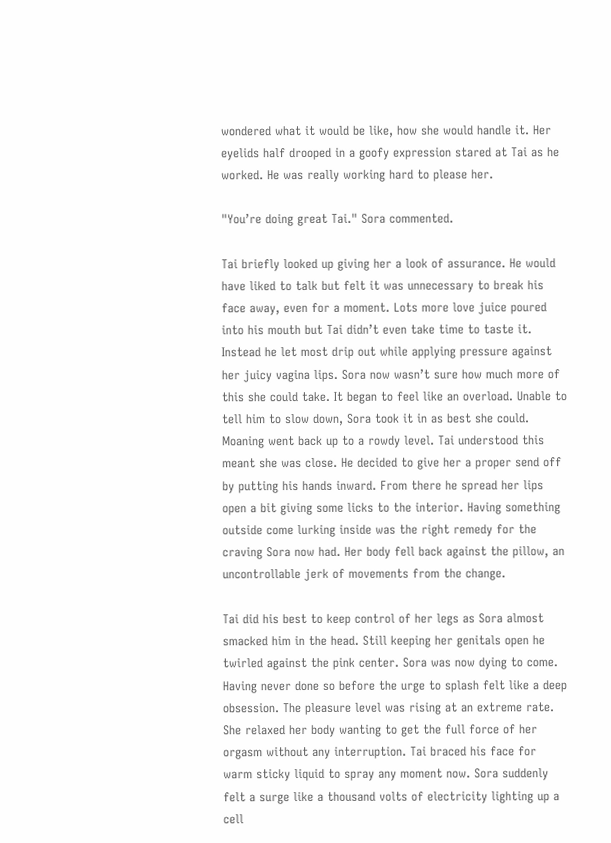wondered what it would be like, how she would handle it. Her eyelids half drooped in a goofy expression stared at Tai as he worked. He was really working hard to please her.

"You’re doing great Tai." Sora commented.

Tai briefly looked up giving her a look of assurance. He would have liked to talk but felt it was unnecessary to break his face away, even for a moment. Lots more love juice poured into his mouth but Tai didn’t even take time to taste it. Instead he let most drip out while applying pressure against her juicy vagina lips. Sora now wasn’t sure how much more of this she could take. It began to feel like an overload. Unable to tell him to slow down, Sora took it in as best she could. Moaning went back up to a rowdy level. Tai understood this meant she was close. He decided to give her a proper send off by putting his hands inward. From there he spread her lips open a bit giving some licks to the interior. Having something outside come lurking inside was the right remedy for the craving Sora now had. Her body fell back against the pillow, an uncontrollable jerk of movements from the change.

Tai did his best to keep control of her legs as Sora almost smacked him in the head. Still keeping her genitals open he twirled against the pink center. Sora was now dying to come. Having never done so before the urge to splash felt like a deep obsession. The pleasure level was rising at an extreme rate. She relaxed her body wanting to get the full force of her orgasm without any interruption. Tai braced his face for warm sticky liquid to spray any moment now. Sora suddenly felt a surge like a thousand volts of electricity lighting up a cell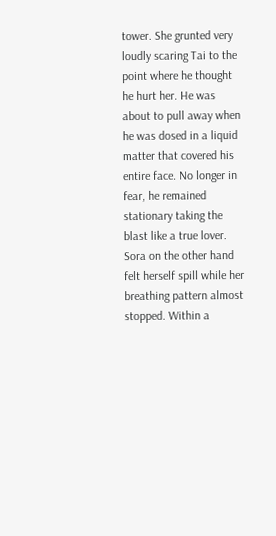tower. She grunted very loudly scaring Tai to the point where he thought he hurt her. He was about to pull away when he was dosed in a liquid matter that covered his entire face. No longer in fear, he remained stationary taking the blast like a true lover. Sora on the other hand felt herself spill while her breathing pattern almost stopped. Within a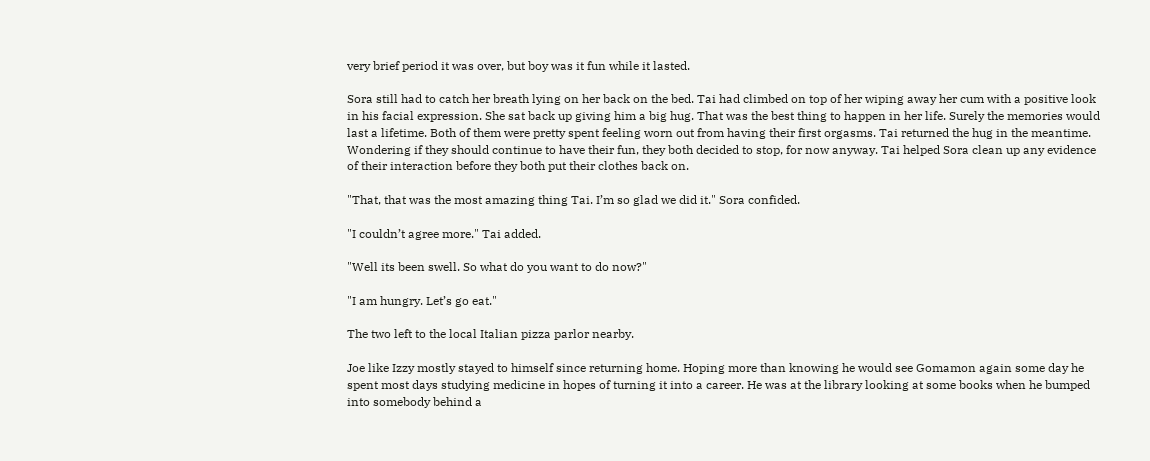very brief period it was over, but boy was it fun while it lasted.

Sora still had to catch her breath lying on her back on the bed. Tai had climbed on top of her wiping away her cum with a positive look in his facial expression. She sat back up giving him a big hug. That was the best thing to happen in her life. Surely the memories would last a lifetime. Both of them were pretty spent feeling worn out from having their first orgasms. Tai returned the hug in the meantime. Wondering if they should continue to have their fun, they both decided to stop, for now anyway. Tai helped Sora clean up any evidence of their interaction before they both put their clothes back on.

"That, that was the most amazing thing Tai. I’m so glad we did it." Sora confided.

"I couldn’t agree more." Tai added.

"Well its been swell. So what do you want to do now?"

"I am hungry. Let’s go eat."

The two left to the local Italian pizza parlor nearby.

Joe like Izzy mostly stayed to himself since returning home. Hoping more than knowing he would see Gomamon again some day he spent most days studying medicine in hopes of turning it into a career. He was at the library looking at some books when he bumped into somebody behind a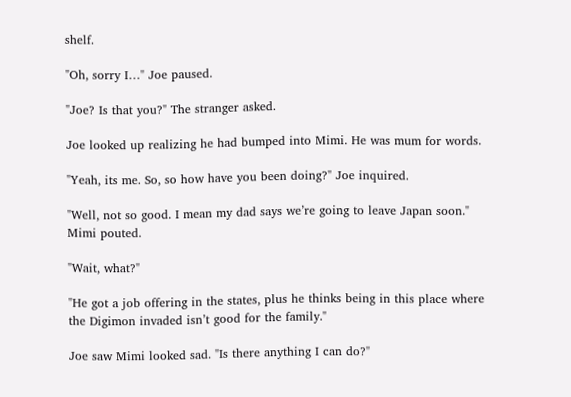shelf.

"Oh, sorry I…" Joe paused.

"Joe? Is that you?" The stranger asked.

Joe looked up realizing he had bumped into Mimi. He was mum for words.

"Yeah, its me. So, so how have you been doing?" Joe inquired.

"Well, not so good. I mean my dad says we’re going to leave Japan soon." Mimi pouted.

"Wait, what?"

"He got a job offering in the states, plus he thinks being in this place where the Digimon invaded isn’t good for the family."

Joe saw Mimi looked sad. "Is there anything I can do?"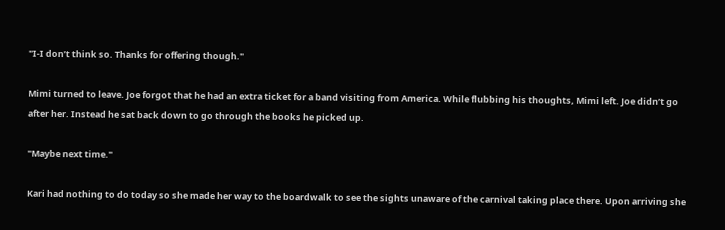"I-I don’t think so. Thanks for offering though."

Mimi turned to leave. Joe forgot that he had an extra ticket for a band visiting from America. While flubbing his thoughts, Mimi left. Joe didn’t go after her. Instead he sat back down to go through the books he picked up.

"Maybe next time."

Kari had nothing to do today so she made her way to the boardwalk to see the sights unaware of the carnival taking place there. Upon arriving she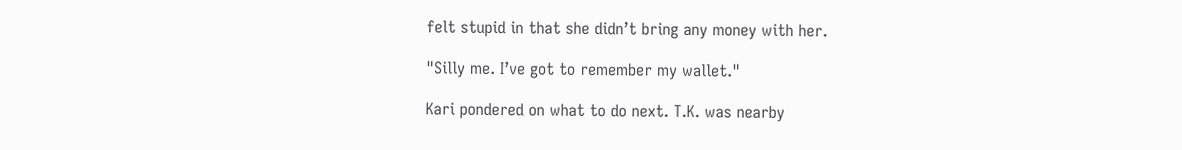felt stupid in that she didn’t bring any money with her.

"Silly me. I’ve got to remember my wallet."

Kari pondered on what to do next. T.K. was nearby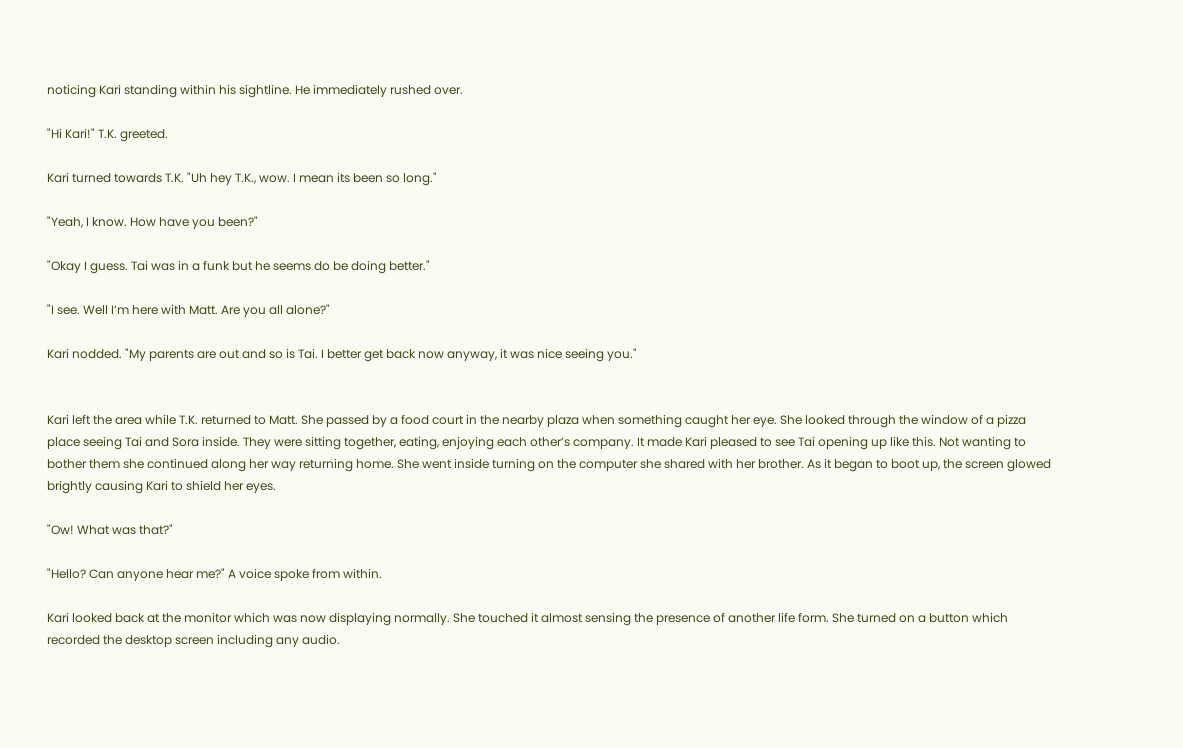noticing Kari standing within his sightline. He immediately rushed over.

"Hi Kari!" T.K. greeted.

Kari turned towards T.K. "Uh hey T.K., wow. I mean its been so long."

"Yeah, I know. How have you been?"

"Okay I guess. Tai was in a funk but he seems do be doing better."

"I see. Well I’m here with Matt. Are you all alone?"

Kari nodded. "My parents are out and so is Tai. I better get back now anyway, it was nice seeing you."


Kari left the area while T.K. returned to Matt. She passed by a food court in the nearby plaza when something caught her eye. She looked through the window of a pizza place seeing Tai and Sora inside. They were sitting together, eating, enjoying each other’s company. It made Kari pleased to see Tai opening up like this. Not wanting to bother them she continued along her way returning home. She went inside turning on the computer she shared with her brother. As it began to boot up, the screen glowed brightly causing Kari to shield her eyes.

"Ow! What was that?"

"Hello? Can anyone hear me?" A voice spoke from within.

Kari looked back at the monitor which was now displaying normally. She touched it almost sensing the presence of another life form. She turned on a button which recorded the desktop screen including any audio.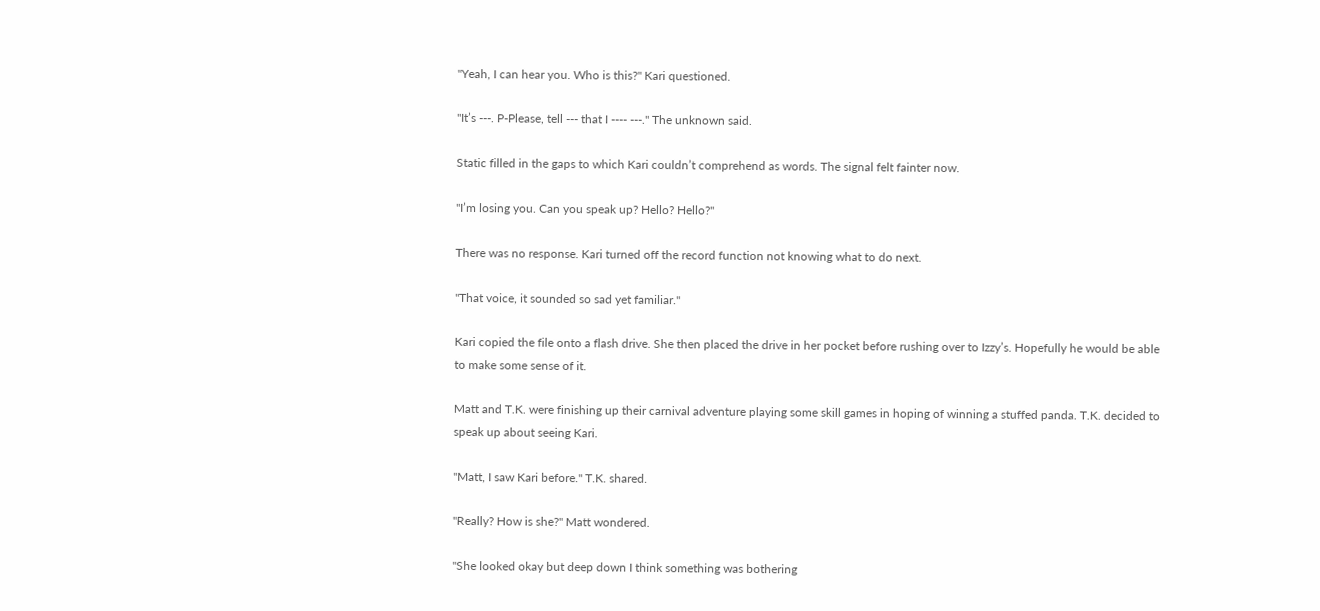"Yeah, I can hear you. Who is this?" Kari questioned.

"It’s ---. P-Please, tell --- that I ---- ---." The unknown said.

Static filled in the gaps to which Kari couldn’t comprehend as words. The signal felt fainter now.

"I’m losing you. Can you speak up? Hello? Hello?"

There was no response. Kari turned off the record function not knowing what to do next.

"That voice, it sounded so sad yet familiar."

Kari copied the file onto a flash drive. She then placed the drive in her pocket before rushing over to Izzy’s. Hopefully he would be able to make some sense of it.

Matt and T.K. were finishing up their carnival adventure playing some skill games in hoping of winning a stuffed panda. T.K. decided to speak up about seeing Kari.

"Matt, I saw Kari before." T.K. shared.

"Really? How is she?" Matt wondered.

"She looked okay but deep down I think something was bothering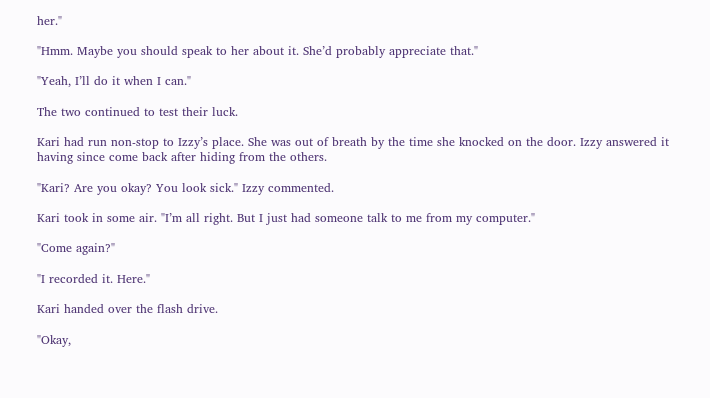her."

"Hmm. Maybe you should speak to her about it. She’d probably appreciate that."

"Yeah, I’ll do it when I can."

The two continued to test their luck.

Kari had run non-stop to Izzy’s place. She was out of breath by the time she knocked on the door. Izzy answered it having since come back after hiding from the others.

"Kari? Are you okay? You look sick." Izzy commented.

Kari took in some air. "I’m all right. But I just had someone talk to me from my computer."

"Come again?"

"I recorded it. Here."

Kari handed over the flash drive.

"Okay,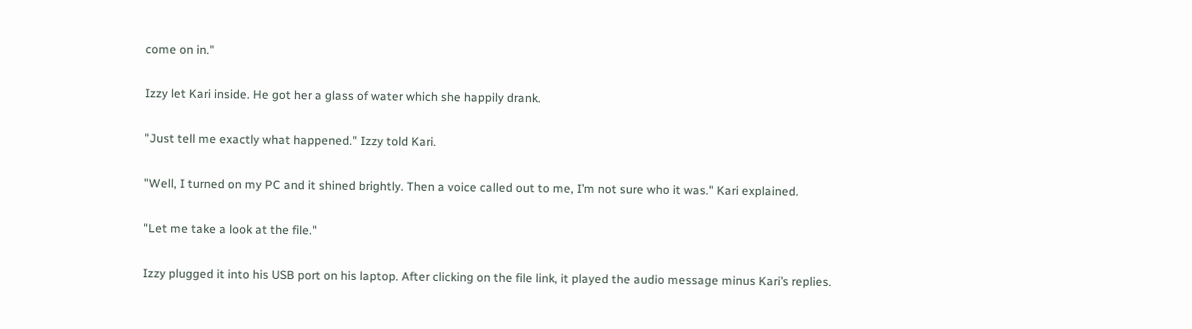come on in."

Izzy let Kari inside. He got her a glass of water which she happily drank.

"Just tell me exactly what happened." Izzy told Kari.

"Well, I turned on my PC and it shined brightly. Then a voice called out to me, I’m not sure who it was." Kari explained.

"Let me take a look at the file."

Izzy plugged it into his USB port on his laptop. After clicking on the file link, it played the audio message minus Kari’s replies.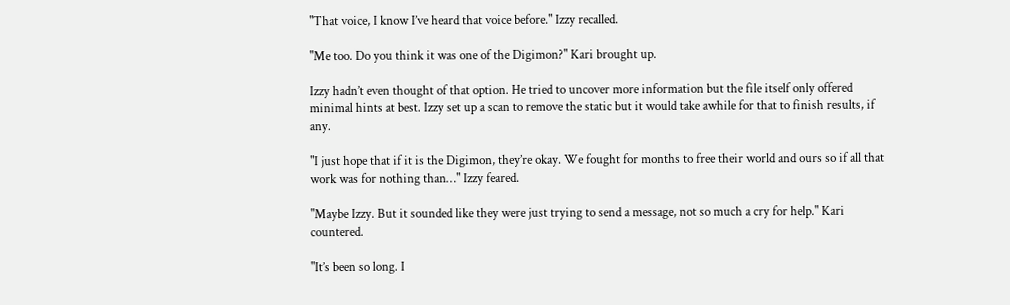"That voice, I know I’ve heard that voice before." Izzy recalled.

"Me too. Do you think it was one of the Digimon?" Kari brought up.

Izzy hadn’t even thought of that option. He tried to uncover more information but the file itself only offered minimal hints at best. Izzy set up a scan to remove the static but it would take awhile for that to finish results, if any.

"I just hope that if it is the Digimon, they’re okay. We fought for months to free their world and ours so if all that work was for nothing than…" Izzy feared.

"Maybe Izzy. But it sounded like they were just trying to send a message, not so much a cry for help." Kari countered.

"It’s been so long. I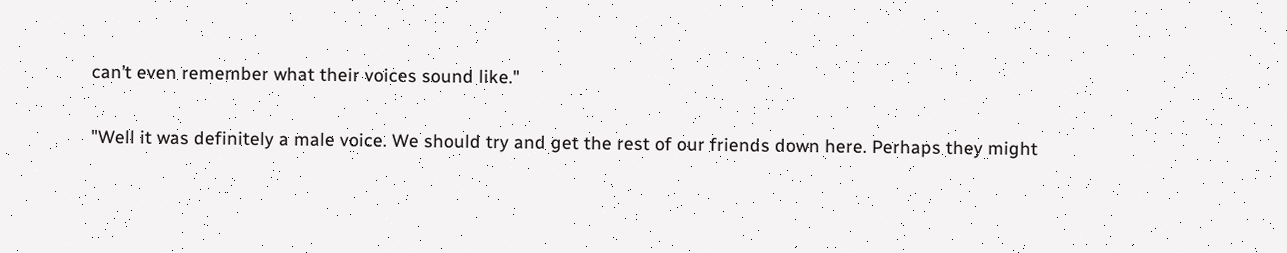can’t even remember what their voices sound like."

"Well it was definitely a male voice. We should try and get the rest of our friends down here. Perhaps they might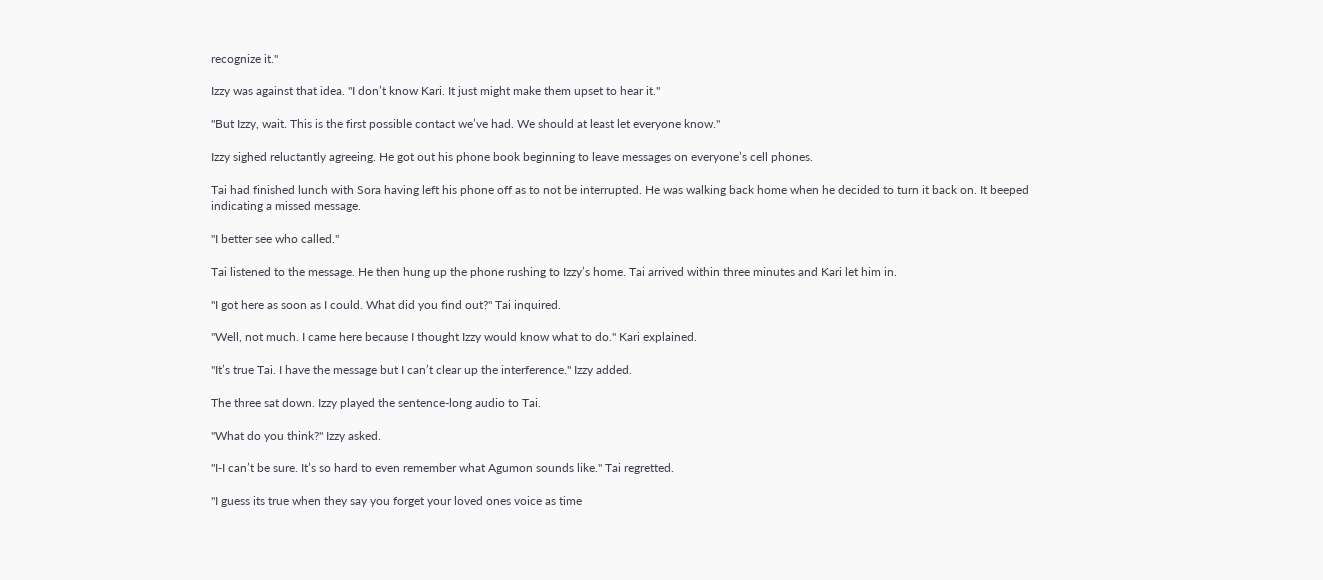recognize it."

Izzy was against that idea. "I don’t know Kari. It just might make them upset to hear it."

"But Izzy, wait. This is the first possible contact we’ve had. We should at least let everyone know."

Izzy sighed reluctantly agreeing. He got out his phone book beginning to leave messages on everyone’s cell phones.

Tai had finished lunch with Sora having left his phone off as to not be interrupted. He was walking back home when he decided to turn it back on. It beeped indicating a missed message.

"I better see who called."

Tai listened to the message. He then hung up the phone rushing to Izzy’s home. Tai arrived within three minutes and Kari let him in.

"I got here as soon as I could. What did you find out?" Tai inquired.

"Well, not much. I came here because I thought Izzy would know what to do." Kari explained.

"It’s true Tai. I have the message but I can’t clear up the interference." Izzy added.

The three sat down. Izzy played the sentence-long audio to Tai.

"What do you think?" Izzy asked.

"I-I can’t be sure. It’s so hard to even remember what Agumon sounds like." Tai regretted.

"I guess its true when they say you forget your loved ones voice as time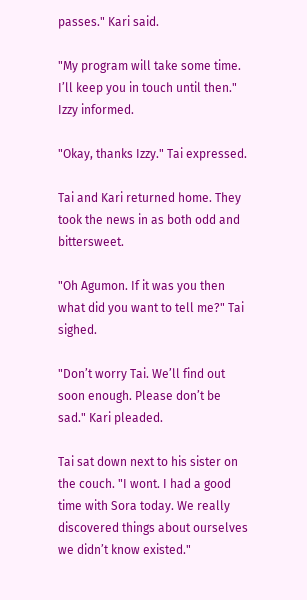passes." Kari said.

"My program will take some time. I’ll keep you in touch until then." Izzy informed.

"Okay, thanks Izzy." Tai expressed.

Tai and Kari returned home. They took the news in as both odd and bittersweet.

"Oh Agumon. If it was you then what did you want to tell me?" Tai sighed.

"Don’t worry Tai. We’ll find out soon enough. Please don’t be sad." Kari pleaded.

Tai sat down next to his sister on the couch. "I wont. I had a good time with Sora today. We really discovered things about ourselves we didn’t know existed."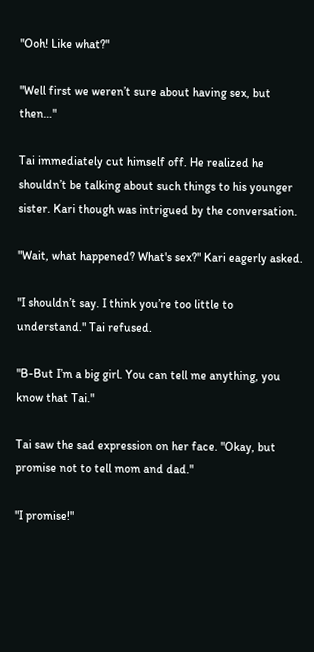"Ooh! Like what?"

"Well first we weren’t sure about having sex, but then…"

Tai immediately cut himself off. He realized he shouldn’t be talking about such things to his younger sister. Kari though was intrigued by the conversation.

"Wait, what happened? What's sex?" Kari eagerly asked.

"I shouldn’t say. I think you’re too little to understand." Tai refused.

"B-But I’m a big girl. You can tell me anything, you know that Tai."

Tai saw the sad expression on her face. "Okay, but promise not to tell mom and dad."

"I promise!"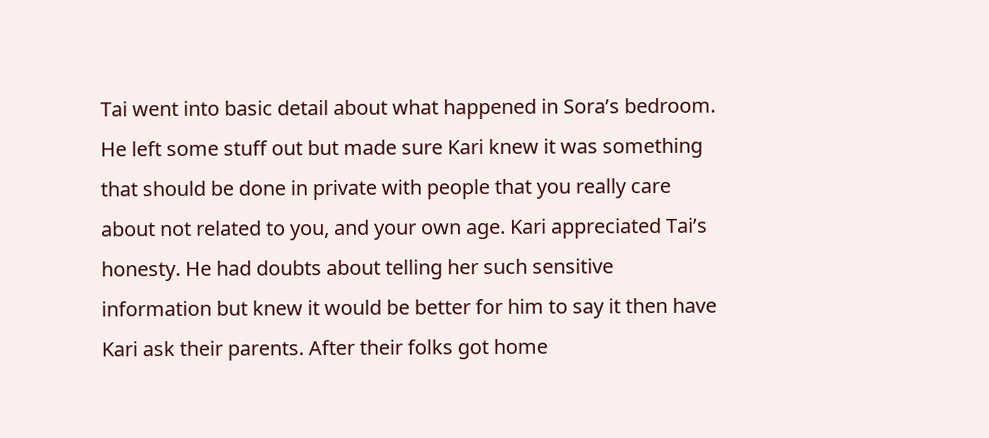Tai went into basic detail about what happened in Sora’s bedroom. He left some stuff out but made sure Kari knew it was something that should be done in private with people that you really care about not related to you, and your own age. Kari appreciated Tai’s honesty. He had doubts about telling her such sensitive information but knew it would be better for him to say it then have Kari ask their parents. After their folks got home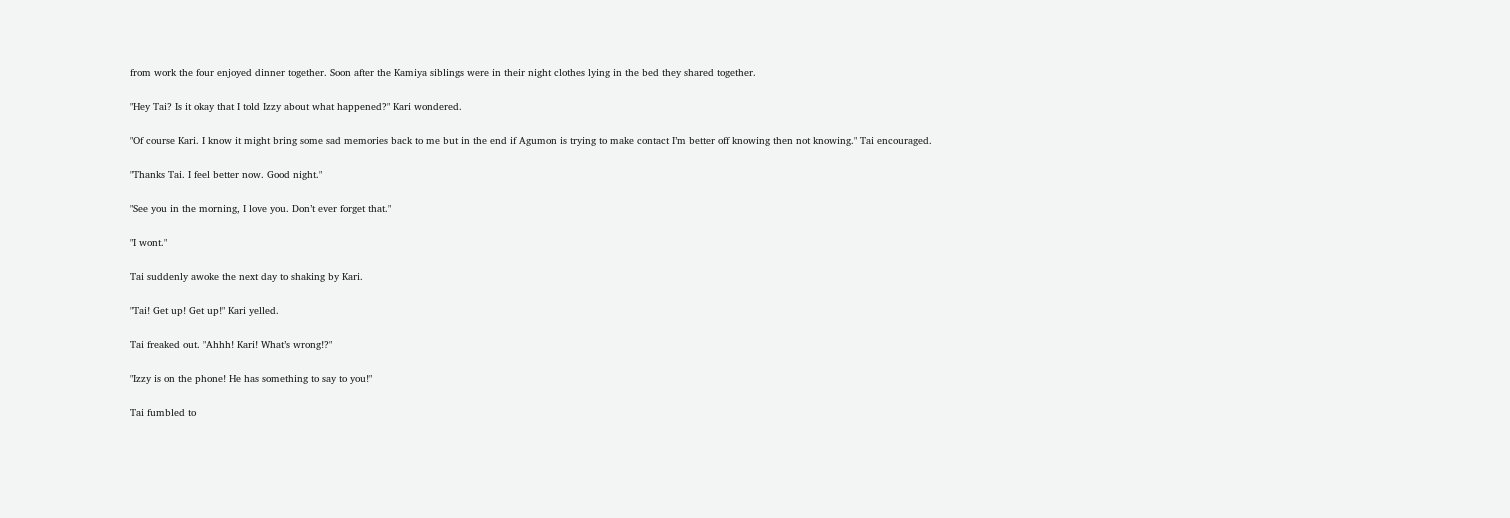from work the four enjoyed dinner together. Soon after the Kamiya siblings were in their night clothes lying in the bed they shared together.

"Hey Tai? Is it okay that I told Izzy about what happened?" Kari wondered.

"Of course Kari. I know it might bring some sad memories back to me but in the end if Agumon is trying to make contact I’m better off knowing then not knowing." Tai encouraged.

"Thanks Tai. I feel better now. Good night."

"See you in the morning, I love you. Don’t ever forget that."

"I wont."

Tai suddenly awoke the next day to shaking by Kari.

"Tai! Get up! Get up!" Kari yelled.

Tai freaked out. "Ahhh! Kari! What’s wrong!?"

"Izzy is on the phone! He has something to say to you!"

Tai fumbled to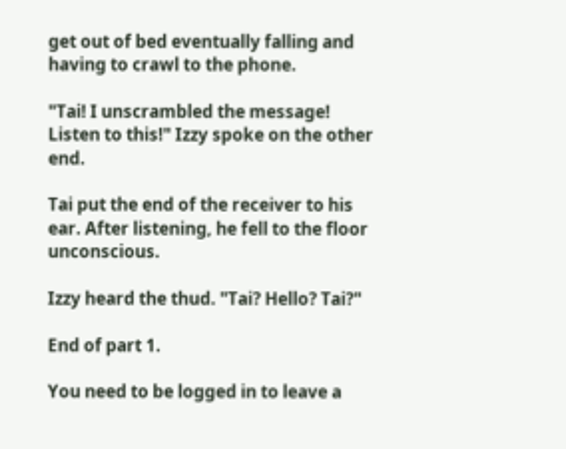get out of bed eventually falling and having to crawl to the phone.

"Tai! I unscrambled the message! Listen to this!" Izzy spoke on the other end.

Tai put the end of the receiver to his ear. After listening, he fell to the floor unconscious.

Izzy heard the thud. "Tai? Hello? Tai?"

End of part 1.

You need to be logged in to leave a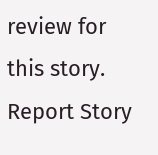review for this story.
Report Story